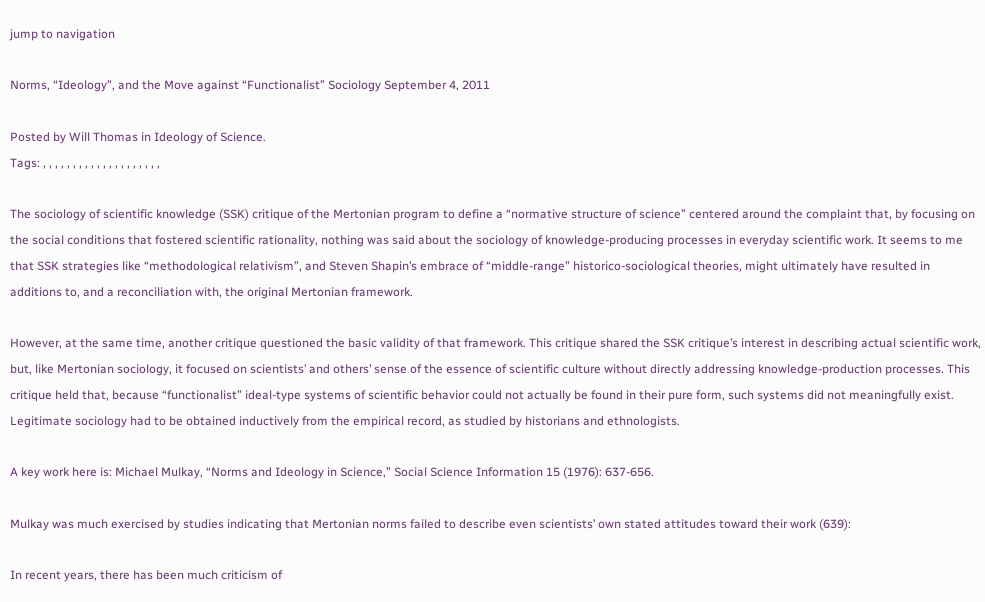jump to navigation

Norms, “Ideology”, and the Move against “Functionalist” Sociology September 4, 2011

Posted by Will Thomas in Ideology of Science.
Tags: , , , , , , , , , , , , , , , , , , , ,

The sociology of scientific knowledge (SSK) critique of the Mertonian program to define a “normative structure of science” centered around the complaint that, by focusing on the social conditions that fostered scientific rationality, nothing was said about the sociology of knowledge-producing processes in everyday scientific work. It seems to me that SSK strategies like “methodological relativism”, and Steven Shapin’s embrace of “middle-range” historico-sociological theories, might ultimately have resulted in additions to, and a reconciliation with, the original Mertonian framework.

However, at the same time, another critique questioned the basic validity of that framework. This critique shared the SSK critique’s interest in describing actual scientific work, but, like Mertonian sociology, it focused on scientists’ and others’ sense of the essence of scientific culture without directly addressing knowledge-production processes. This critique held that, because “functionalist” ideal-type systems of scientific behavior could not actually be found in their pure form, such systems did not meaningfully exist. Legitimate sociology had to be obtained inductively from the empirical record, as studied by historians and ethnologists.

A key work here is: Michael Mulkay, “Norms and Ideology in Science,” Social Science Information 15 (1976): 637-656.

Mulkay was much exercised by studies indicating that Mertonian norms failed to describe even scientists’ own stated attitudes toward their work (639):

In recent years, there has been much criticism of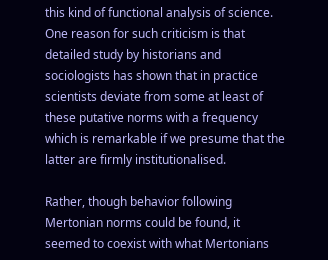this kind of functional analysis of science. One reason for such criticism is that detailed study by historians and sociologists has shown that in practice scientists deviate from some at least of these putative norms with a frequency which is remarkable if we presume that the latter are firmly institutionalised.

Rather, though behavior following Mertonian norms could be found, it seemed to coexist with what Mertonians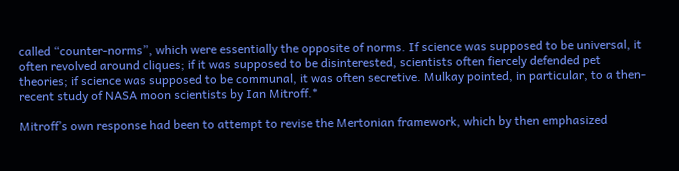called “counter-norms”, which were essentially the opposite of norms. If science was supposed to be universal, it often revolved around cliques; if it was supposed to be disinterested, scientists often fiercely defended pet theories; if science was supposed to be communal, it was often secretive. Mulkay pointed, in particular, to a then-recent study of NASA moon scientists by Ian Mitroff.*

Mitroff’s own response had been to attempt to revise the Mertonian framework, which by then emphasized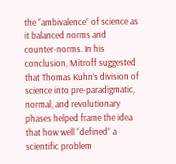the “ambivalence” of science as it balanced norms and counter-norms. In his conclusion, Mitroff suggested that Thomas Kuhn’s division of science into pre-paradigmatic, normal, and revolutionary phases helped frame the idea that how well “defined” a scientific problem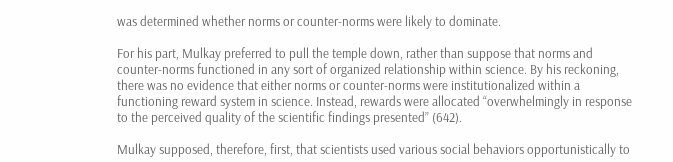was determined whether norms or counter-norms were likely to dominate.

For his part, Mulkay preferred to pull the temple down, rather than suppose that norms and counter-norms functioned in any sort of organized relationship within science. By his reckoning, there was no evidence that either norms or counter-norms were institutionalized within a functioning reward system in science. Instead, rewards were allocated “overwhelmingly in response to the perceived quality of the scientific findings presented” (642).

Mulkay supposed, therefore, first, that scientists used various social behaviors opportunistically to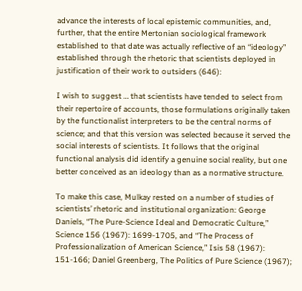advance the interests of local epistemic communities, and, further, that the entire Mertonian sociological framework established to that date was actually reflective of an “ideology” established through the rhetoric that scientists deployed in justification of their work to outsiders (646):

I wish to suggest … that scientists have tended to select from their repertoire of accounts, those formulations originally taken by the functionalist interpreters to be the central norms of science; and that this version was selected because it served the social interests of scientists. It follows that the original functional analysis did identify a genuine social reality, but one better conceived as an ideology than as a normative structure.

To make this case, Mulkay rested on a number of studies of scientists’ rhetoric and institutional organization: George Daniels, “The Pure-Science Ideal and Democratic Culture,” Science 156 (1967): 1699-1705, and “The Process of Professionalization of American Science,” Isis 58 (1967): 151-166; Daniel Greenberg, The Politics of Pure Science (1967);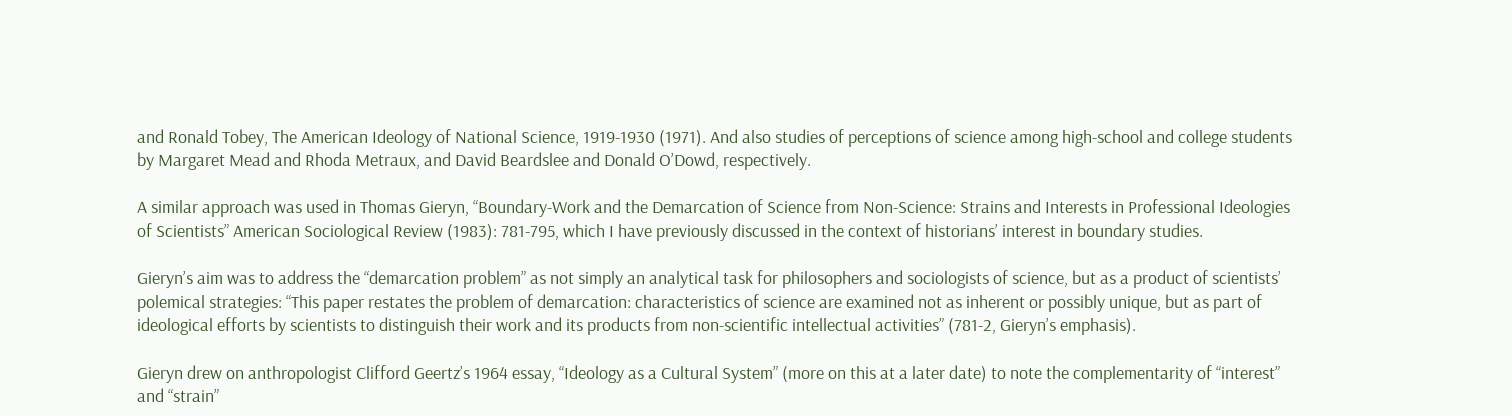and Ronald Tobey, The American Ideology of National Science, 1919-1930 (1971). And also studies of perceptions of science among high-school and college students by Margaret Mead and Rhoda Metraux, and David Beardslee and Donald O’Dowd, respectively.

A similar approach was used in Thomas Gieryn, “Boundary-Work and the Demarcation of Science from Non-Science: Strains and Interests in Professional Ideologies of Scientists” American Sociological Review (1983): 781-795, which I have previously discussed in the context of historians’ interest in boundary studies.

Gieryn’s aim was to address the “demarcation problem” as not simply an analytical task for philosophers and sociologists of science, but as a product of scientists’ polemical strategies: “This paper restates the problem of demarcation: characteristics of science are examined not as inherent or possibly unique, but as part of ideological efforts by scientists to distinguish their work and its products from non-scientific intellectual activities” (781-2, Gieryn’s emphasis).

Gieryn drew on anthropologist Clifford Geertz’s 1964 essay, “Ideology as a Cultural System” (more on this at a later date) to note the complementarity of “interest” and “strain”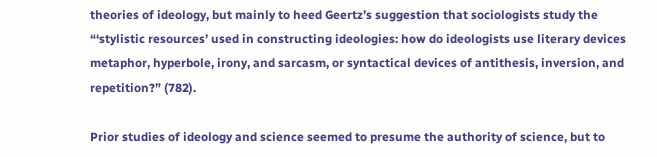theories of ideology, but mainly to heed Geertz’s suggestion that sociologists study the “‘stylistic resources’ used in constructing ideologies: how do ideologists use literary devices metaphor, hyperbole, irony, and sarcasm, or syntactical devices of antithesis, inversion, and repetition?” (782).

Prior studies of ideology and science seemed to presume the authority of science, but to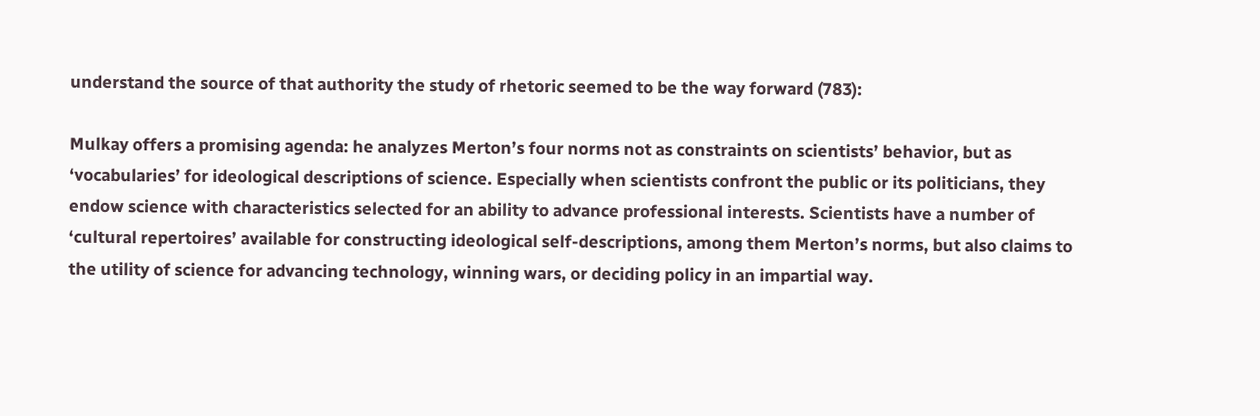understand the source of that authority the study of rhetoric seemed to be the way forward (783):

Mulkay offers a promising agenda: he analyzes Merton’s four norms not as constraints on scientists’ behavior, but as ‘vocabularies’ for ideological descriptions of science. Especially when scientists confront the public or its politicians, they endow science with characteristics selected for an ability to advance professional interests. Scientists have a number of ‘cultural repertoires’ available for constructing ideological self-descriptions, among them Merton’s norms, but also claims to the utility of science for advancing technology, winning wars, or deciding policy in an impartial way.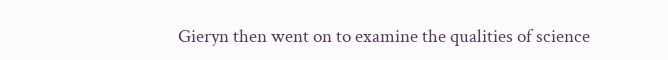Gieryn then went on to examine the qualities of science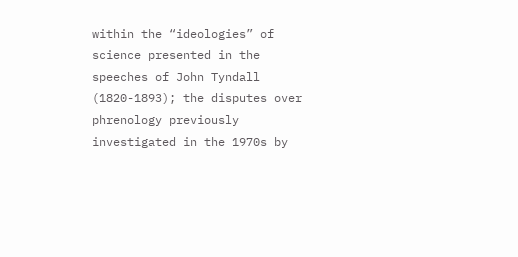within the “ideologies” of science presented in the speeches of John Tyndall (1820-1893); the disputes over phrenology previously investigated in the 1970s by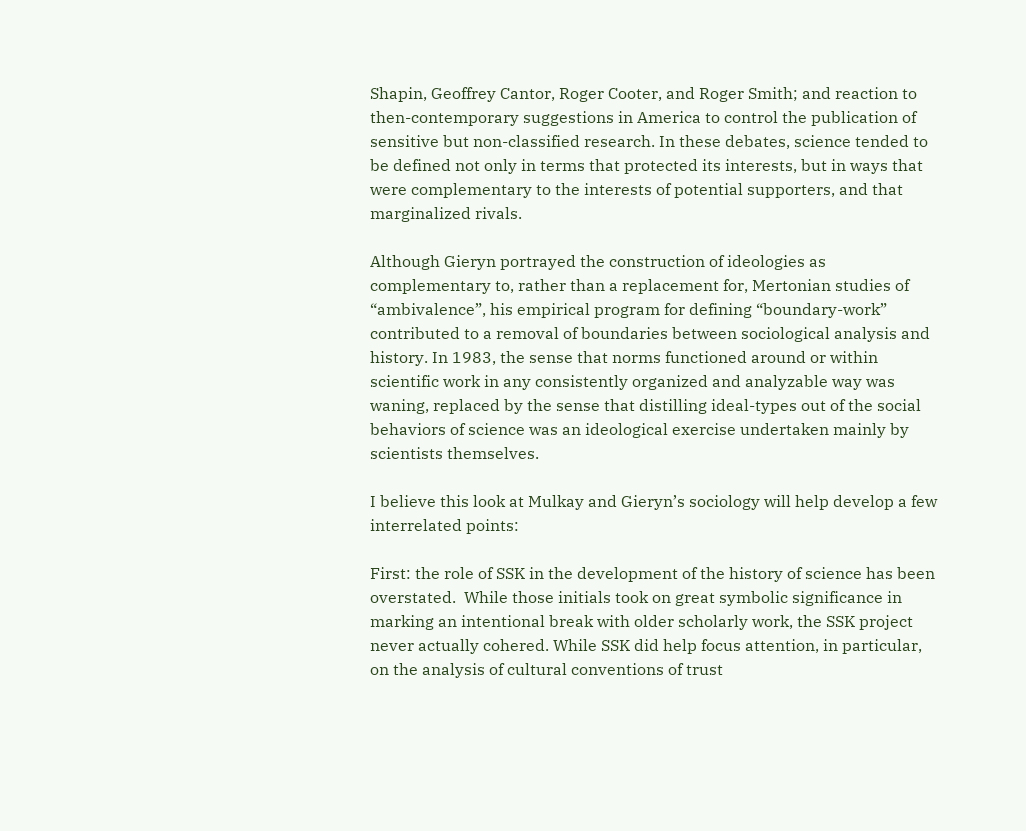Shapin, Geoffrey Cantor, Roger Cooter, and Roger Smith; and reaction to then-contemporary suggestions in America to control the publication of sensitive but non-classified research. In these debates, science tended to be defined not only in terms that protected its interests, but in ways that were complementary to the interests of potential supporters, and that marginalized rivals.

Although Gieryn portrayed the construction of ideologies as complementary to, rather than a replacement for, Mertonian studies of “ambivalence”, his empirical program for defining “boundary-work” contributed to a removal of boundaries between sociological analysis and history. In 1983, the sense that norms functioned around or within scientific work in any consistently organized and analyzable way was waning, replaced by the sense that distilling ideal-types out of the social behaviors of science was an ideological exercise undertaken mainly by scientists themselves.

I believe this look at Mulkay and Gieryn’s sociology will help develop a few interrelated points:

First: the role of SSK in the development of the history of science has been overstated.  While those initials took on great symbolic significance in marking an intentional break with older scholarly work, the SSK project never actually cohered. While SSK did help focus attention, in particular, on the analysis of cultural conventions of trust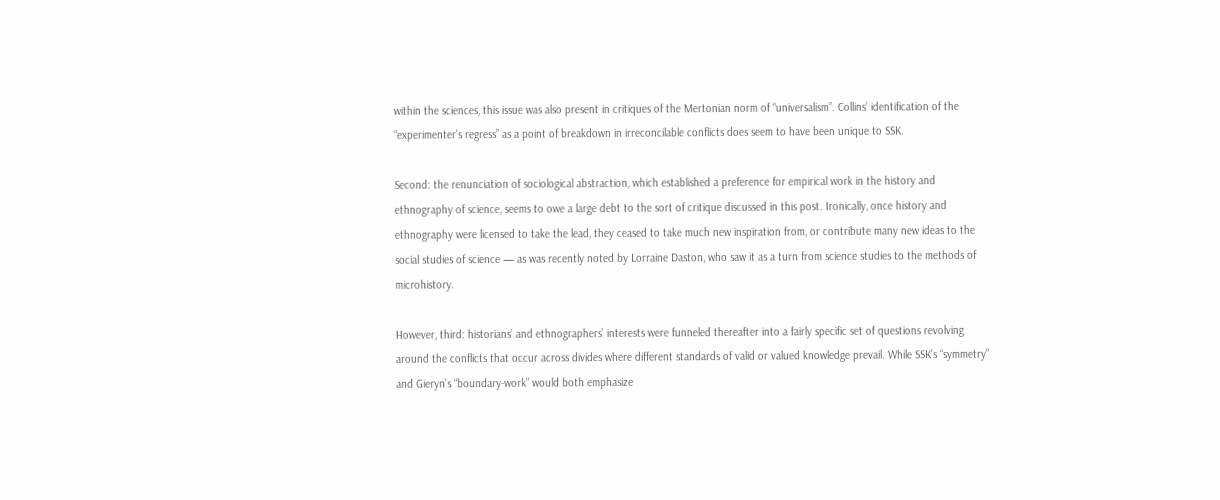within the sciences, this issue was also present in critiques of the Mertonian norm of “universalism”. Collins’ identification of the “experimenter’s regress” as a point of breakdown in irreconcilable conflicts does seem to have been unique to SSK.

Second: the renunciation of sociological abstraction, which established a preference for empirical work in the history and ethnography of science, seems to owe a large debt to the sort of critique discussed in this post. Ironically, once history and ethnography were licensed to take the lead, they ceased to take much new inspiration from, or contribute many new ideas to the social studies of science — as was recently noted by Lorraine Daston, who saw it as a turn from science studies to the methods of microhistory.

However, third: historians’ and ethnographers’ interests were funneled thereafter into a fairly specific set of questions revolving around the conflicts that occur across divides where different standards of valid or valued knowledge prevail. While SSK’s “symmetry” and Gieryn’s “boundary-work” would both emphasize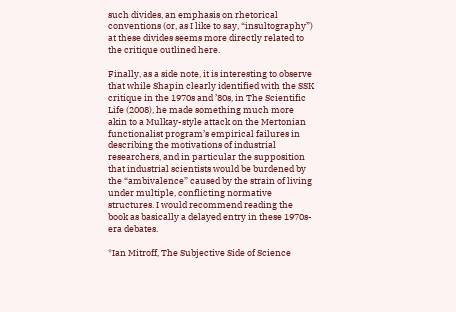such divides, an emphasis on rhetorical conventions (or, as I like to say, “insultography”) at these divides seems more directly related to the critique outlined here.

Finally, as a side note, it is interesting to observe that while Shapin clearly identified with the SSK critique in the 1970s and ’80s, in The Scientific Life (2008), he made something much more akin to a Mulkay-style attack on the Mertonian functionalist program’s empirical failures in describing the motivations of industrial researchers, and in particular the supposition that industrial scientists would be burdened by the “ambivalence” caused by the strain of living under multiple, conflicting normative structures. I would recommend reading the book as basically a delayed entry in these 1970s-era debates.

*Ian Mitroff, The Subjective Side of Science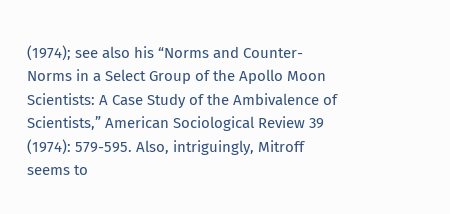(1974); see also his “Norms and Counter-Norms in a Select Group of the Apollo Moon Scientists: A Case Study of the Ambivalence of Scientists,” American Sociological Review 39 (1974): 579-595. Also, intriguingly, Mitroff seems to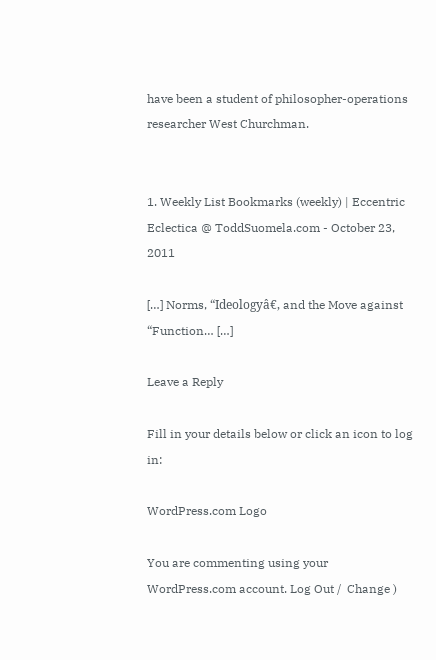have been a student of philosopher-operations researcher West Churchman.


1. Weekly List Bookmarks (weekly) | Eccentric Eclectica @ ToddSuomela.com - October 23, 2011

[…] Norms, “Ideologyâ€, and the Move against “Function… […]

Leave a Reply

Fill in your details below or click an icon to log in:

WordPress.com Logo

You are commenting using your WordPress.com account. Log Out /  Change )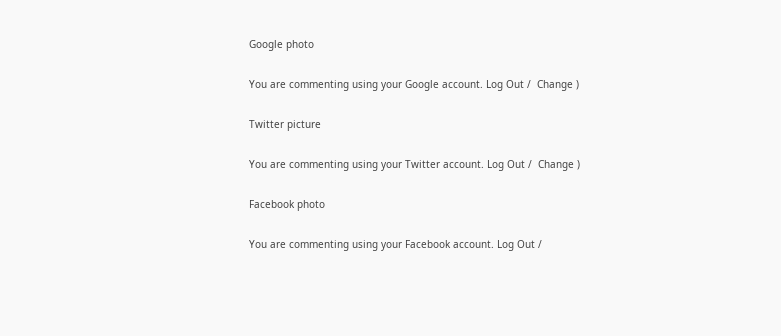Google photo

You are commenting using your Google account. Log Out /  Change )

Twitter picture

You are commenting using your Twitter account. Log Out /  Change )

Facebook photo

You are commenting using your Facebook account. Log Out /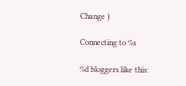Change )

Connecting to %s

%d bloggers like this: